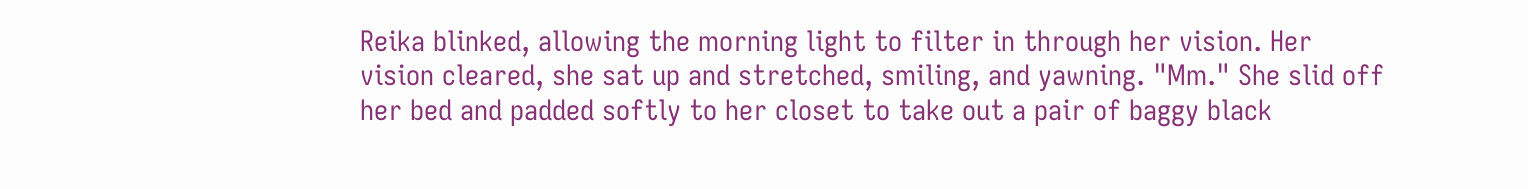Reika blinked, allowing the morning light to filter in through her vision. Her vision cleared, she sat up and stretched, smiling, and yawning. "Mm." She slid off her bed and padded softly to her closet to take out a pair of baggy black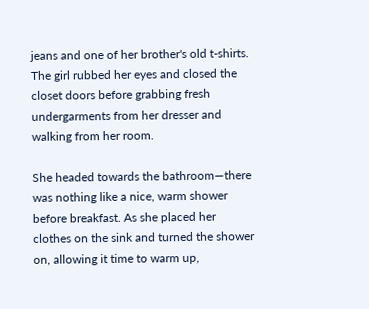jeans and one of her brother's old t-shirts. The girl rubbed her eyes and closed the closet doors before grabbing fresh undergarments from her dresser and walking from her room.

She headed towards the bathroom—there was nothing like a nice, warm shower before breakfast. As she placed her clothes on the sink and turned the shower on, allowing it time to warm up,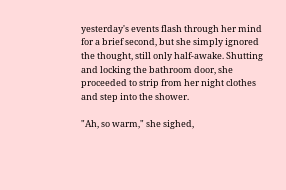yesterday's events flash through her mind for a brief second, but she simply ignored the thought, still only half-awake. Shutting and locking the bathroom door, she proceeded to strip from her night clothes and step into the shower.

"Ah, so warm," she sighed,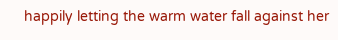happily letting the warm water fall against her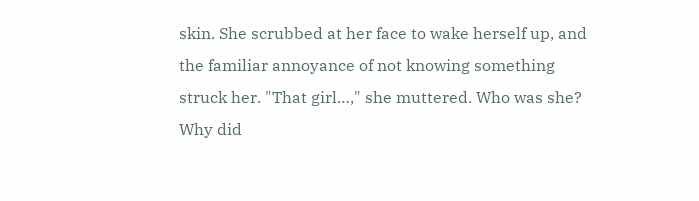skin. She scrubbed at her face to wake herself up, and the familiar annoyance of not knowing something struck her. "That girl…," she muttered. Who was she? Why did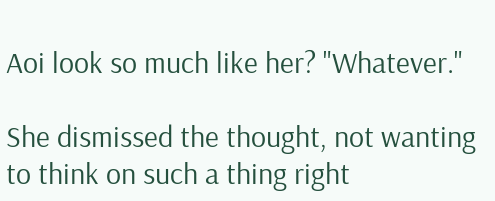Aoi look so much like her? "Whatever."

She dismissed the thought, not wanting to think on such a thing right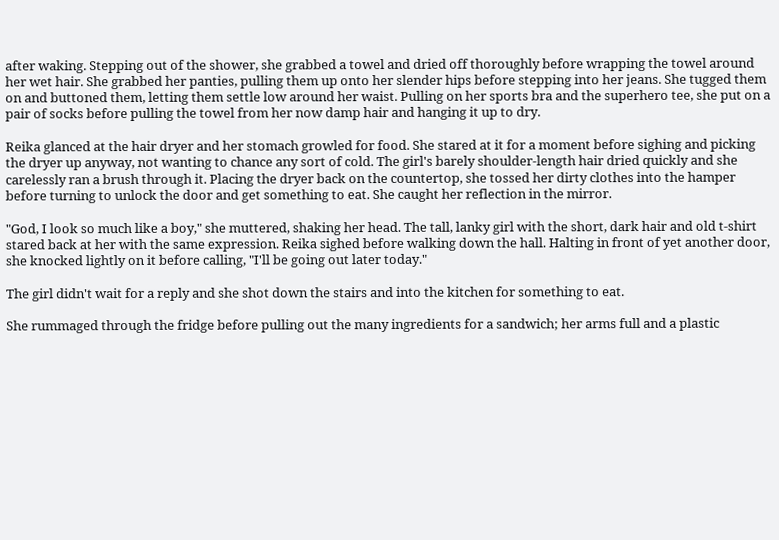after waking. Stepping out of the shower, she grabbed a towel and dried off thoroughly before wrapping the towel around her wet hair. She grabbed her panties, pulling them up onto her slender hips before stepping into her jeans. She tugged them on and buttoned them, letting them settle low around her waist. Pulling on her sports bra and the superhero tee, she put on a pair of socks before pulling the towel from her now damp hair and hanging it up to dry.

Reika glanced at the hair dryer and her stomach growled for food. She stared at it for a moment before sighing and picking the dryer up anyway, not wanting to chance any sort of cold. The girl's barely shoulder-length hair dried quickly and she carelessly ran a brush through it. Placing the dryer back on the countertop, she tossed her dirty clothes into the hamper before turning to unlock the door and get something to eat. She caught her reflection in the mirror.

"God, I look so much like a boy," she muttered, shaking her head. The tall, lanky girl with the short, dark hair and old t-shirt stared back at her with the same expression. Reika sighed before walking down the hall. Halting in front of yet another door, she knocked lightly on it before calling, "I'll be going out later today."

The girl didn't wait for a reply and she shot down the stairs and into the kitchen for something to eat.

She rummaged through the fridge before pulling out the many ingredients for a sandwich; her arms full and a plastic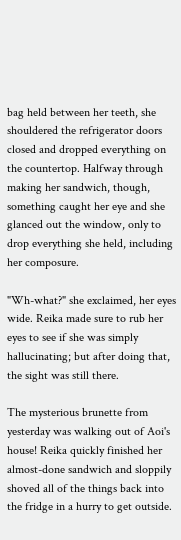bag held between her teeth, she shouldered the refrigerator doors closed and dropped everything on the countertop. Halfway through making her sandwich, though, something caught her eye and she glanced out the window, only to drop everything she held, including her composure.

"Wh-what?" she exclaimed, her eyes wide. Reika made sure to rub her eyes to see if she was simply hallucinating; but after doing that, the sight was still there.

The mysterious brunette from yesterday was walking out of Aoi's house! Reika quickly finished her almost-done sandwich and sloppily shoved all of the things back into the fridge in a hurry to get outside.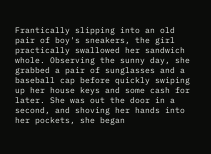Frantically slipping into an old pair of boy's sneakers, the girl practically swallowed her sandwich whole. Observing the sunny day, she grabbed a pair of sunglasses and a baseball cap before quickly swiping up her house keys and some cash for later. She was out the door in a second, and shoving her hands into her pockets, she began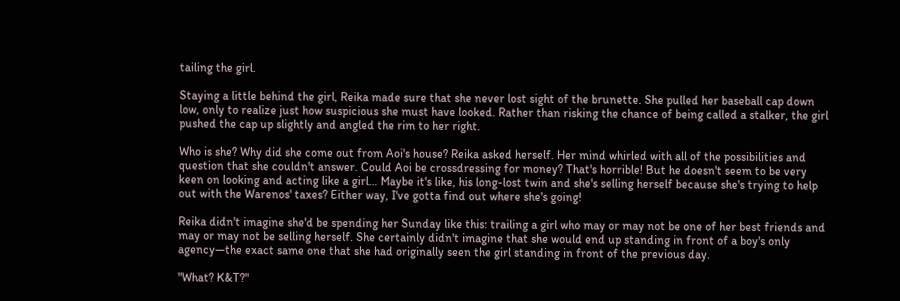tailing the girl.

Staying a little behind the girl, Reika made sure that she never lost sight of the brunette. She pulled her baseball cap down low, only to realize just how suspicious she must have looked. Rather than risking the chance of being called a stalker, the girl pushed the cap up slightly and angled the rim to her right.

Who is she? Why did she come out from Aoi's house? Reika asked herself. Her mind whirled with all of the possibilities and question that she couldn't answer. Could Aoi be crossdressing for money? That's horrible! But he doesn't seem to be very keen on looking and acting like a girl… Maybe it's like, his long-lost twin and she's selling herself because she's trying to help out with the Warenos' taxes? Either way, I've gotta find out where she's going!

Reika didn't imagine she'd be spending her Sunday like this: trailing a girl who may or may not be one of her best friends and may or may not be selling herself. She certainly didn't imagine that she would end up standing in front of a boy's only agency—the exact same one that she had originally seen the girl standing in front of the previous day.

"What? K&T?"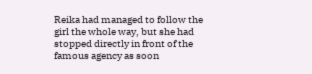Reika had managed to follow the girl the whole way, but she had stopped directly in front of the famous agency as soon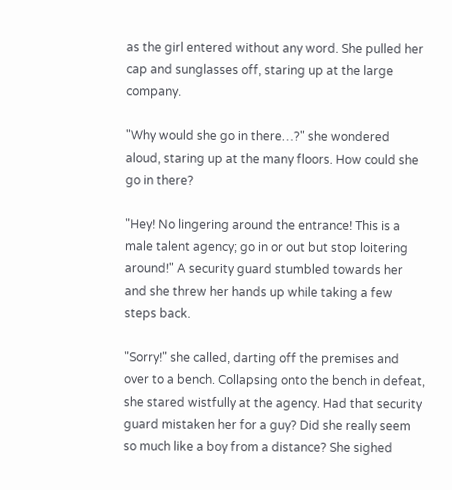as the girl entered without any word. She pulled her cap and sunglasses off, staring up at the large company.

"Why would she go in there…?" she wondered aloud, staring up at the many floors. How could she go in there?

"Hey! No lingering around the entrance! This is a male talent agency; go in or out but stop loitering around!" A security guard stumbled towards her and she threw her hands up while taking a few steps back.

"Sorry!" she called, darting off the premises and over to a bench. Collapsing onto the bench in defeat, she stared wistfully at the agency. Had that security guard mistaken her for a guy? Did she really seem so much like a boy from a distance? She sighed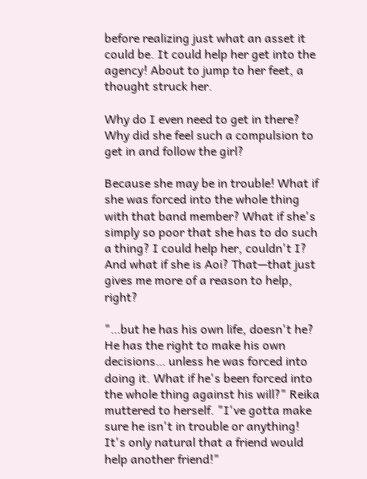before realizing just what an asset it could be. It could help her get into the agency! About to jump to her feet, a thought struck her.

Why do I even need to get in there? Why did she feel such a compulsion to get in and follow the girl?

Because she may be in trouble! What if she was forced into the whole thing with that band member? What if she's simply so poor that she has to do such a thing? I could help her, couldn't I? And what if she is Aoi? That—that just gives me more of a reason to help, right?

"…but he has his own life, doesn't he? He has the right to make his own decisions… unless he was forced into doing it. What if he's been forced into the whole thing against his will?" Reika muttered to herself. "I've gotta make sure he isn't in trouble or anything! It's only natural that a friend would help another friend!"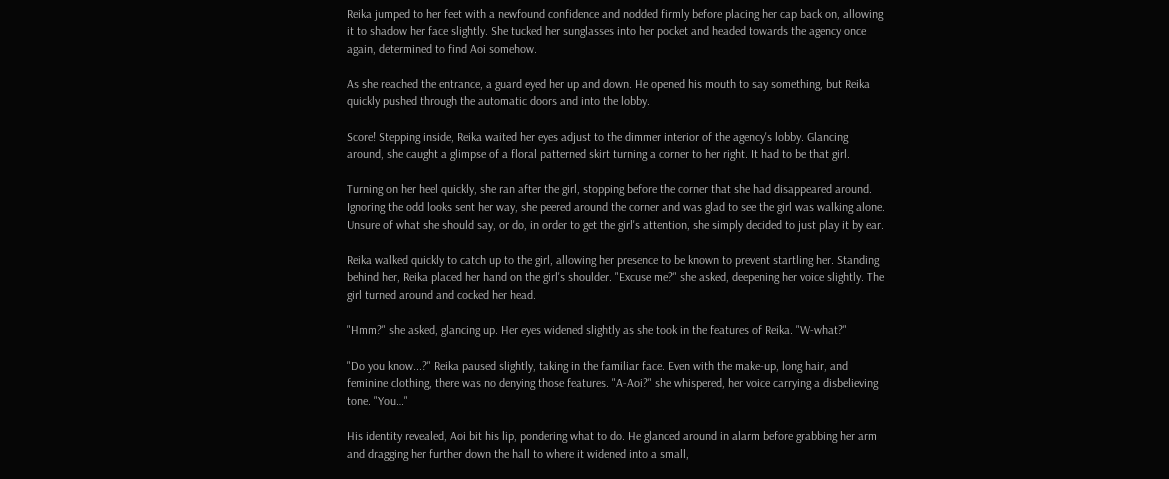Reika jumped to her feet with a newfound confidence and nodded firmly before placing her cap back on, allowing it to shadow her face slightly. She tucked her sunglasses into her pocket and headed towards the agency once again, determined to find Aoi somehow.

As she reached the entrance, a guard eyed her up and down. He opened his mouth to say something, but Reika quickly pushed through the automatic doors and into the lobby.

Score! Stepping inside, Reika waited her eyes adjust to the dimmer interior of the agency's lobby. Glancing around, she caught a glimpse of a floral patterned skirt turning a corner to her right. It had to be that girl.

Turning on her heel quickly, she ran after the girl, stopping before the corner that she had disappeared around. Ignoring the odd looks sent her way, she peered around the corner and was glad to see the girl was walking alone. Unsure of what she should say, or do, in order to get the girl's attention, she simply decided to just play it by ear.

Reika walked quickly to catch up to the girl, allowing her presence to be known to prevent startling her. Standing behind her, Reika placed her hand on the girl's shoulder. "Excuse me?" she asked, deepening her voice slightly. The girl turned around and cocked her head.

"Hmm?" she asked, glancing up. Her eyes widened slightly as she took in the features of Reika. "W-what?"

"Do you know...?" Reika paused slightly, taking in the familiar face. Even with the make-up, long hair, and feminine clothing, there was no denying those features. "A-Aoi?" she whispered, her voice carrying a disbelieving tone. "You…"

His identity revealed, Aoi bit his lip, pondering what to do. He glanced around in alarm before grabbing her arm and dragging her further down the hall to where it widened into a small,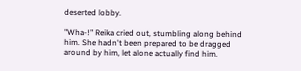deserted lobby.

"Wha-!" Reika cried out, stumbling along behind him. She hadn't been prepared to be dragged around by him, let alone actually find him.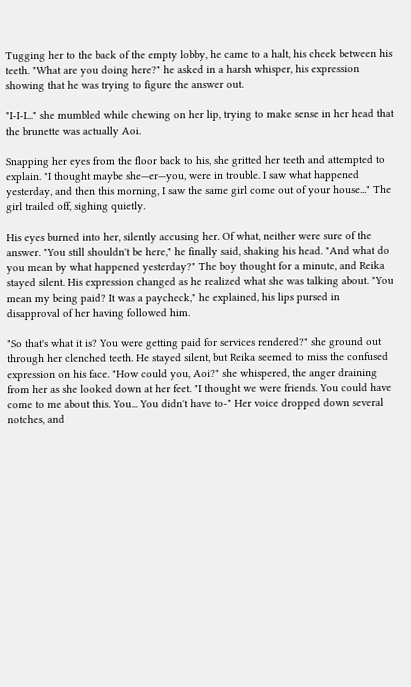Tugging her to the back of the empty lobby, he came to a halt, his cheek between his teeth. "What are you doing here?" he asked in a harsh whisper, his expression showing that he was trying to figure the answer out.

"I-I-I..." she mumbled while chewing on her lip, trying to make sense in her head that the brunette was actually Aoi.

Snapping her eyes from the floor back to his, she gritted her teeth and attempted to explain. "I thought maybe she—er—you, were in trouble. I saw what happened yesterday, and then this morning, I saw the same girl come out of your house..." The girl trailed off, sighing quietly.

His eyes burned into her, silently accusing her. Of what, neither were sure of the answer. "You still shouldn't be here," he finally said, shaking his head. "And what do you mean by what happened yesterday?" The boy thought for a minute, and Reika stayed silent. His expression changed as he realized what she was talking about. "You mean my being paid? It was a paycheck," he explained, his lips pursed in disapproval of her having followed him.

"So that's what it is? You were getting paid for services rendered?" she ground out through her clenched teeth. He stayed silent, but Reika seemed to miss the confused expression on his face. "How could you, Aoi?" she whispered, the anger draining from her as she looked down at her feet. "I thought we were friends. You could have come to me about this. You... You didn't have to-" Her voice dropped down several notches, and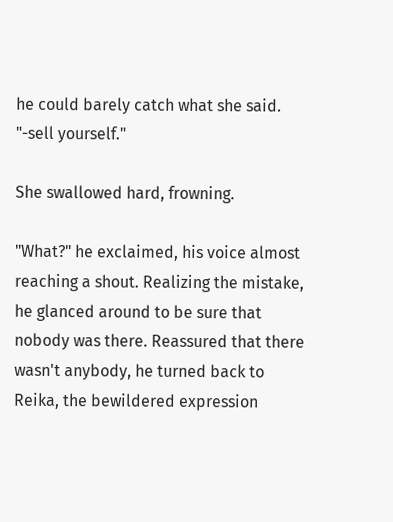he could barely catch what she said. "-sell yourself."

She swallowed hard, frowning.

"What?" he exclaimed, his voice almost reaching a shout. Realizing the mistake, he glanced around to be sure that nobody was there. Reassured that there wasn't anybody, he turned back to Reika, the bewildered expression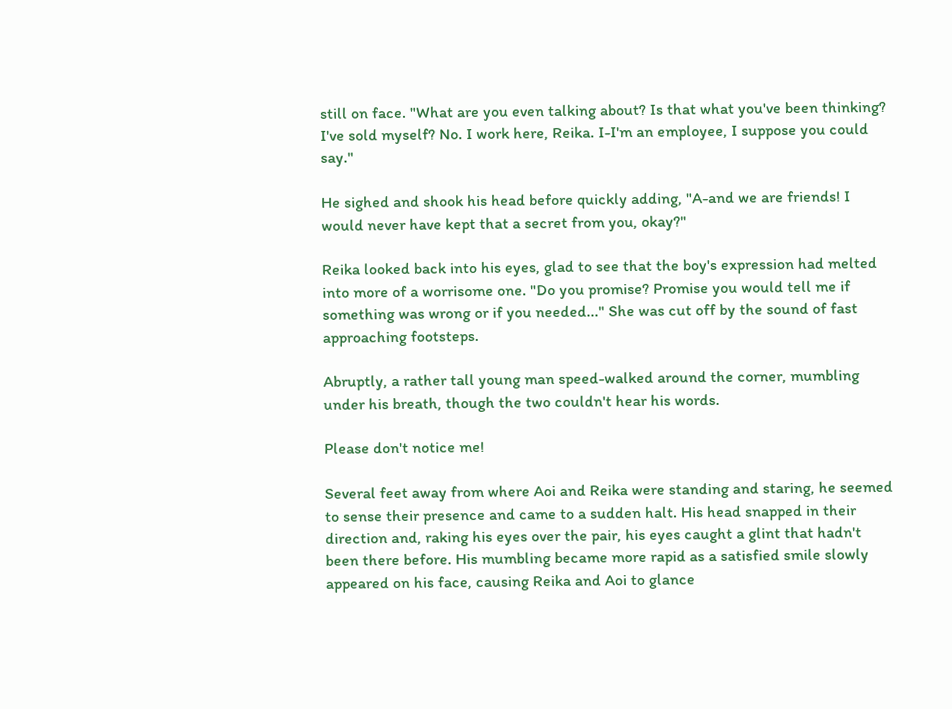still on face. "What are you even talking about? Is that what you've been thinking? I've sold myself? No. I work here, Reika. I-I'm an employee, I suppose you could say."

He sighed and shook his head before quickly adding, "A-and we are friends! I would never have kept that a secret from you, okay?"

Reika looked back into his eyes, glad to see that the boy's expression had melted into more of a worrisome one. "Do you promise? Promise you would tell me if something was wrong or if you needed..." She was cut off by the sound of fast approaching footsteps.

Abruptly, a rather tall young man speed-walked around the corner, mumbling under his breath, though the two couldn't hear his words.

Please don't notice me!

Several feet away from where Aoi and Reika were standing and staring, he seemed to sense their presence and came to a sudden halt. His head snapped in their direction and, raking his eyes over the pair, his eyes caught a glint that hadn't been there before. His mumbling became more rapid as a satisfied smile slowly appeared on his face, causing Reika and Aoi to glance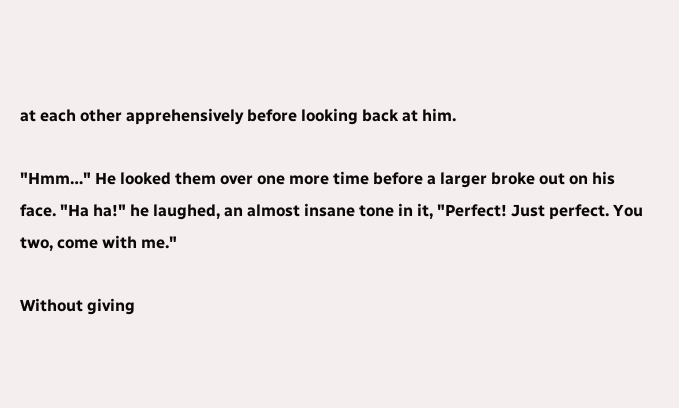at each other apprehensively before looking back at him.

"Hmm…" He looked them over one more time before a larger broke out on his face. "Ha ha!" he laughed, an almost insane tone in it, "Perfect! Just perfect. You two, come with me."

Without giving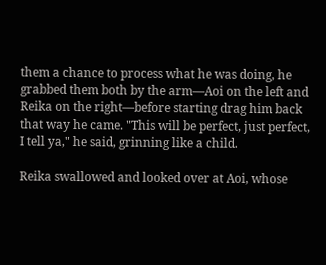them a chance to process what he was doing, he grabbed them both by the arm—Aoi on the left and Reika on the right—before starting drag him back that way he came. "This will be perfect, just perfect, I tell ya," he said, grinning like a child.

Reika swallowed and looked over at Aoi, whose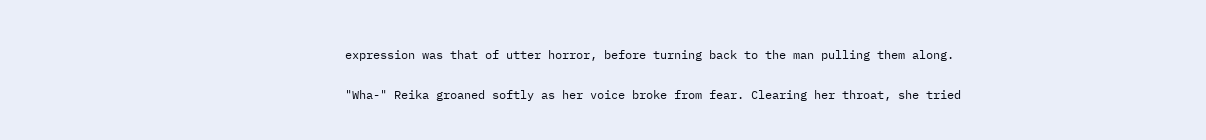expression was that of utter horror, before turning back to the man pulling them along.

"Wha-" Reika groaned softly as her voice broke from fear. Clearing her throat, she tried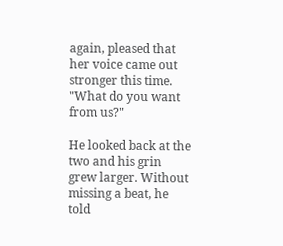again, pleased that her voice came out stronger this time. "What do you want from us?"

He looked back at the two and his grin grew larger. Without missing a beat, he told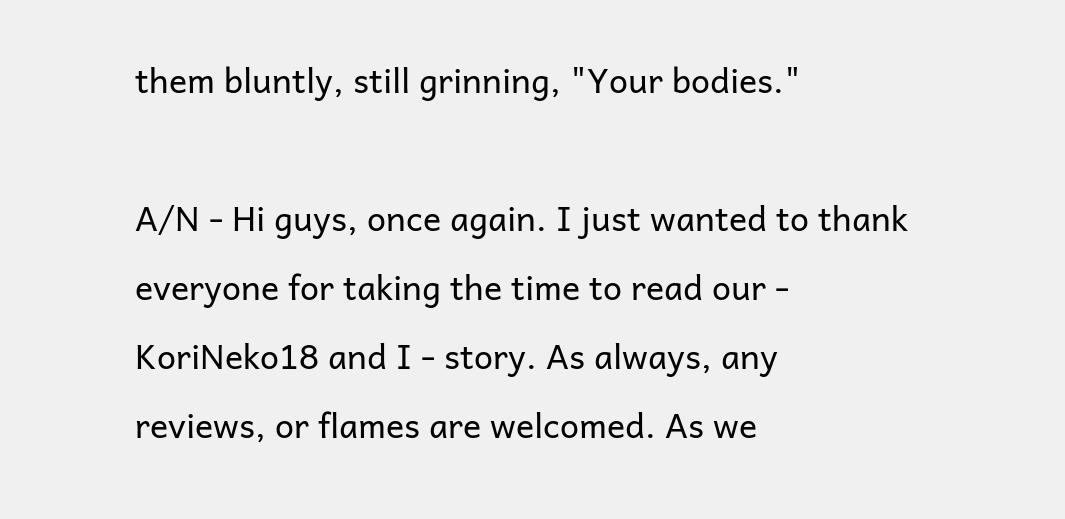them bluntly, still grinning, "Your bodies."

A/N - Hi guys, once again. I just wanted to thank everyone for taking the time to read our - KoriNeko18 and I - story. As always, any reviews, or flames are welcomed. As we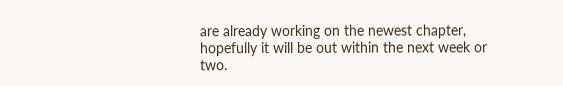are already working on the newest chapter, hopefully it will be out within the next week or two.